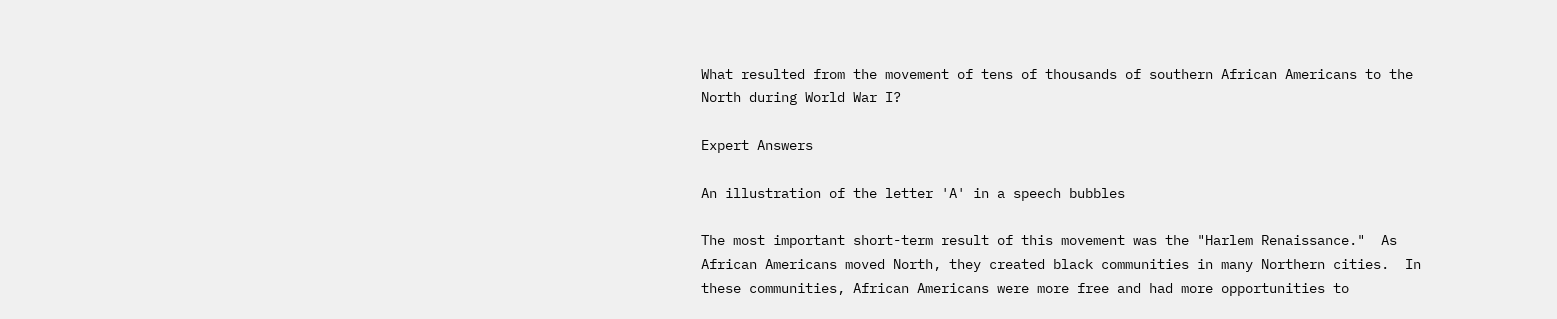What resulted from the movement of tens of thousands of southern African Americans to the North during World War I?

Expert Answers

An illustration of the letter 'A' in a speech bubbles

The most important short-term result of this movement was the "Harlem Renaissance."  As African Americans moved North, they created black communities in many Northern cities.  In these communities, African Americans were more free and had more opportunities to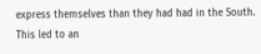express themselves than they had had in the South.  This led to an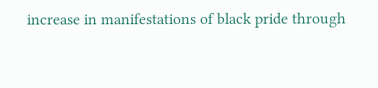increase in manifestations of black pride through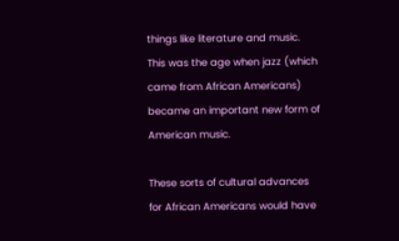things like literature and music.  This was the age when jazz (which came from African Americans) became an important new form of American music.

These sorts of cultural advances for African Americans would have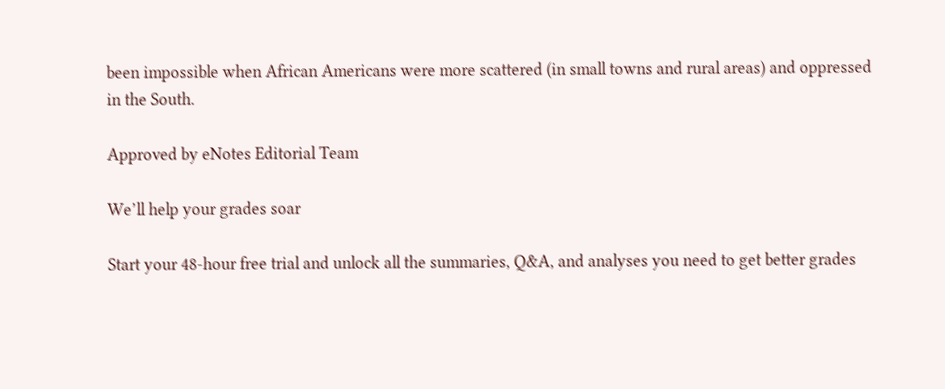been impossible when African Americans were more scattered (in small towns and rural areas) and oppressed in the South.

Approved by eNotes Editorial Team

We’ll help your grades soar

Start your 48-hour free trial and unlock all the summaries, Q&A, and analyses you need to get better grades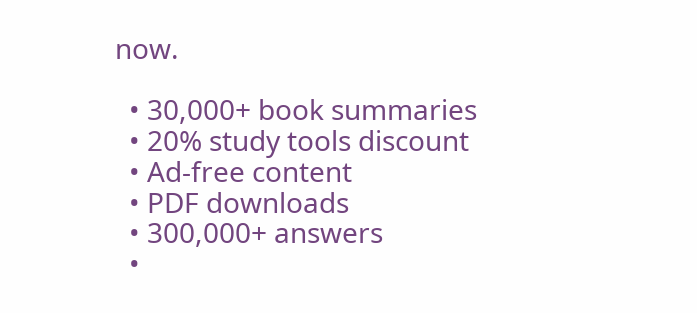now.

  • 30,000+ book summaries
  • 20% study tools discount
  • Ad-free content
  • PDF downloads
  • 300,000+ answers
  •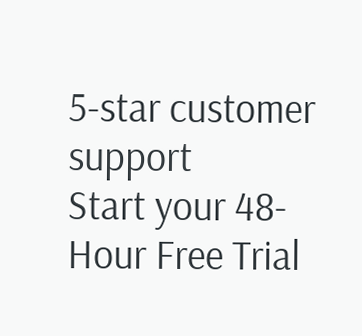5-star customer support
Start your 48-Hour Free Trial